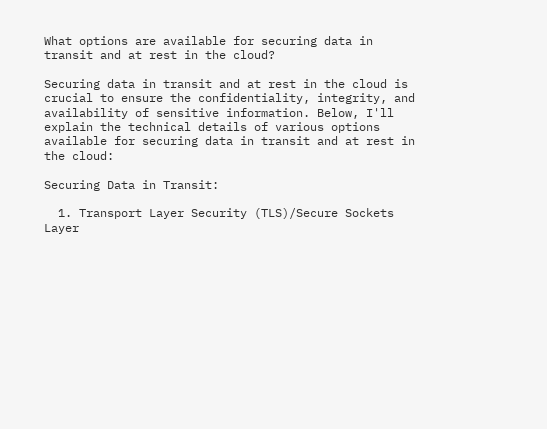What options are available for securing data in transit and at rest in the cloud?

Securing data in transit and at rest in the cloud is crucial to ensure the confidentiality, integrity, and availability of sensitive information. Below, I'll explain the technical details of various options available for securing data in transit and at rest in the cloud:

Securing Data in Transit:

  1. Transport Layer Security (TLS)/Secure Sockets Layer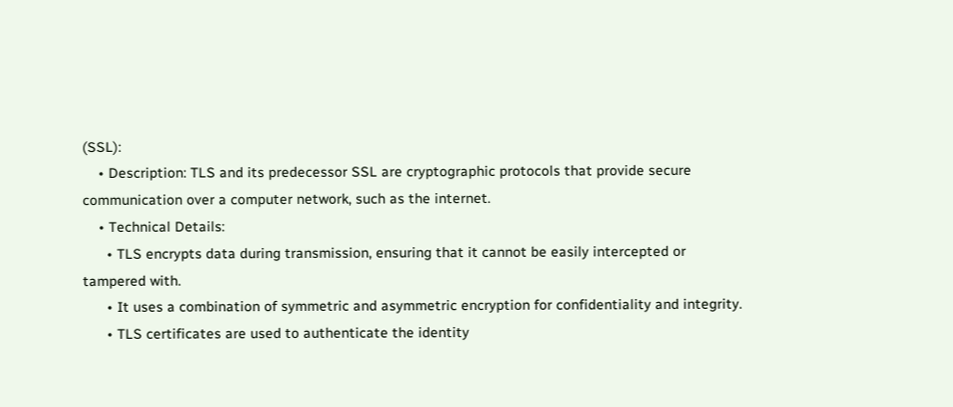(SSL):
    • Description: TLS and its predecessor SSL are cryptographic protocols that provide secure communication over a computer network, such as the internet.
    • Technical Details:
      • TLS encrypts data during transmission, ensuring that it cannot be easily intercepted or tampered with.
      • It uses a combination of symmetric and asymmetric encryption for confidentiality and integrity.
      • TLS certificates are used to authenticate the identity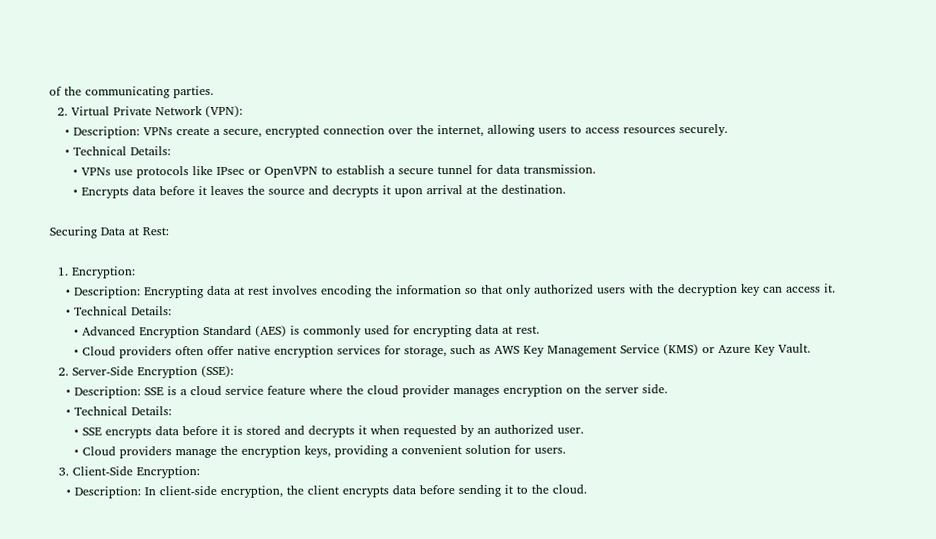of the communicating parties.
  2. Virtual Private Network (VPN):
    • Description: VPNs create a secure, encrypted connection over the internet, allowing users to access resources securely.
    • Technical Details:
      • VPNs use protocols like IPsec or OpenVPN to establish a secure tunnel for data transmission.
      • Encrypts data before it leaves the source and decrypts it upon arrival at the destination.

Securing Data at Rest:

  1. Encryption:
    • Description: Encrypting data at rest involves encoding the information so that only authorized users with the decryption key can access it.
    • Technical Details:
      • Advanced Encryption Standard (AES) is commonly used for encrypting data at rest.
      • Cloud providers often offer native encryption services for storage, such as AWS Key Management Service (KMS) or Azure Key Vault.
  2. Server-Side Encryption (SSE):
    • Description: SSE is a cloud service feature where the cloud provider manages encryption on the server side.
    • Technical Details:
      • SSE encrypts data before it is stored and decrypts it when requested by an authorized user.
      • Cloud providers manage the encryption keys, providing a convenient solution for users.
  3. Client-Side Encryption:
    • Description: In client-side encryption, the client encrypts data before sending it to the cloud.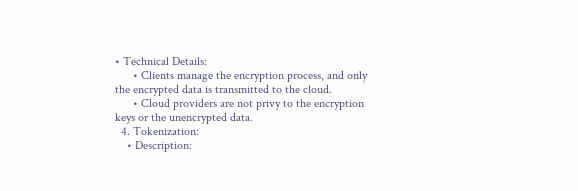• Technical Details:
      • Clients manage the encryption process, and only the encrypted data is transmitted to the cloud.
      • Cloud providers are not privy to the encryption keys or the unencrypted data.
  4. Tokenization:
    • Description: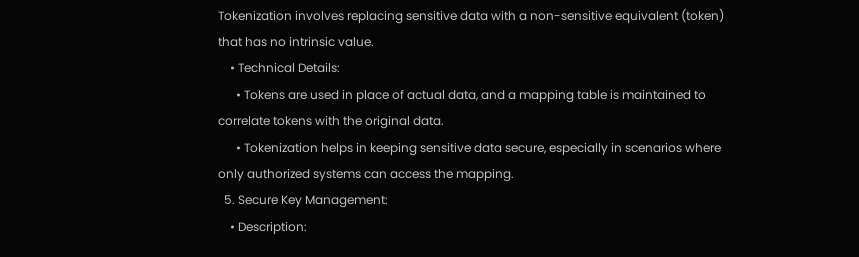Tokenization involves replacing sensitive data with a non-sensitive equivalent (token) that has no intrinsic value.
    • Technical Details:
      • Tokens are used in place of actual data, and a mapping table is maintained to correlate tokens with the original data.
      • Tokenization helps in keeping sensitive data secure, especially in scenarios where only authorized systems can access the mapping.
  5. Secure Key Management:
    • Description: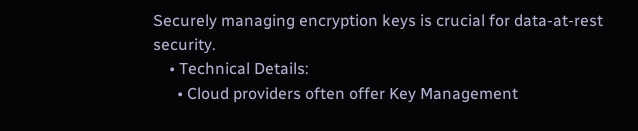Securely managing encryption keys is crucial for data-at-rest security.
    • Technical Details:
      • Cloud providers often offer Key Management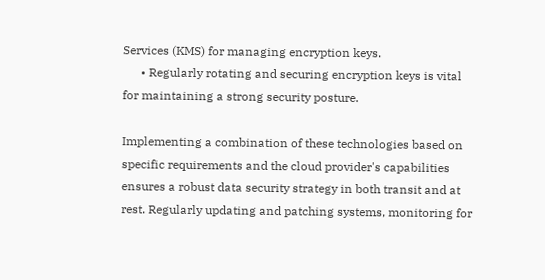Services (KMS) for managing encryption keys.
      • Regularly rotating and securing encryption keys is vital for maintaining a strong security posture.

Implementing a combination of these technologies based on specific requirements and the cloud provider's capabilities ensures a robust data security strategy in both transit and at rest. Regularly updating and patching systems, monitoring for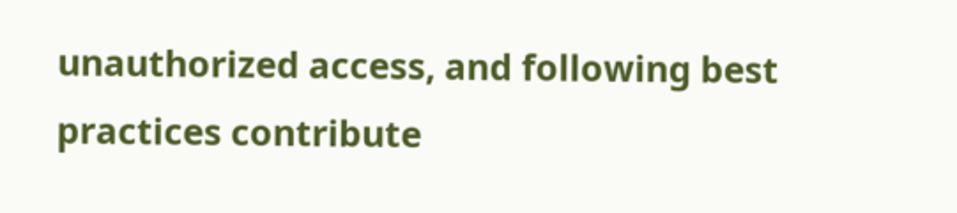unauthorized access, and following best practices contribute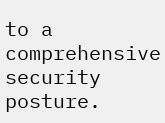to a comprehensive security posture.